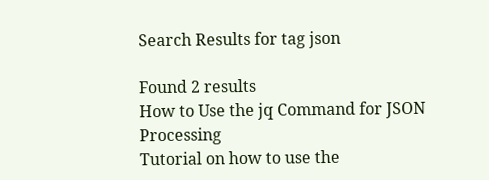Search Results for tag json

Found 2 results
How to Use the jq Command for JSON Processing
Tutorial on how to use the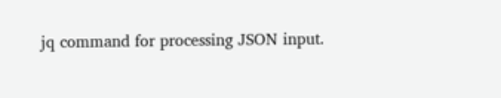jq command for processing JSON input.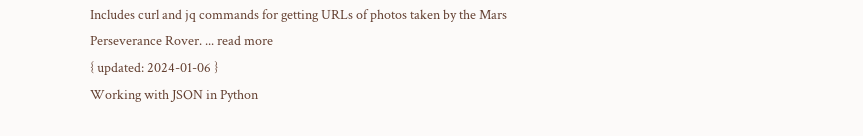Includes curl and jq commands for getting URLs of photos taken by the Mars Perseverance Rover. ... read more
{ updated: 2024-01-06 }
Working with JSON in Python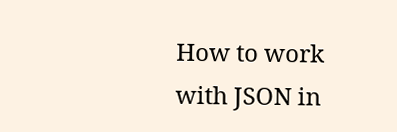How to work with JSON in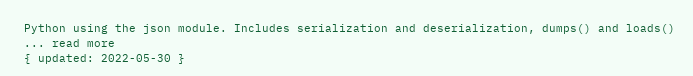Python using the json module. Includes serialization and deserialization, dumps() and loads() ... read more
{ updated: 2022-05-30 }